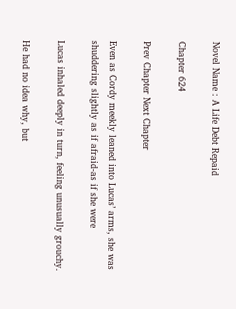Novel Name : A Life Debt Repaid

Chapter 624

Prev Chapter Next Chapter

Even as Cordy meekly leaned into Lucas’ arms, she was shuddering slightly as if afraid-as if she were

Lucas inhaled deeply in turn, feeling unusually grouchy.

He had no idea why, but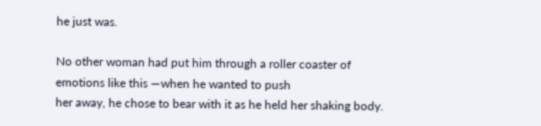he just was.

No other woman had put him through a roller coaster of emotions like this —when he wanted to push
her away, he chose to bear with it as he held her shaking body.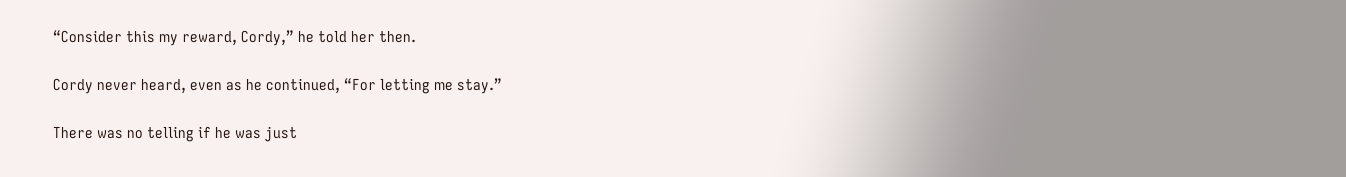“Consider this my reward, Cordy,” he told her then.

Cordy never heard, even as he continued, “For letting me stay.”

There was no telling if he was just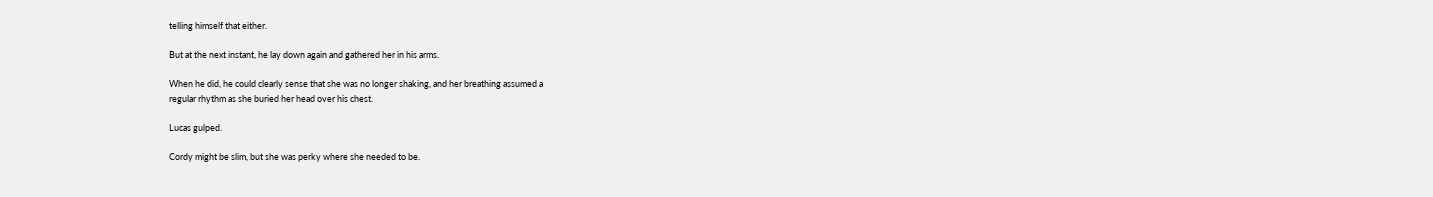telling himself that either.

But at the next instant, he lay down again and gathered her in his arms.

When he did, he could clearly sense that she was no longer shaking, and her breathing assumed a
regular rhythm as she buried her head over his chest.

Lucas gulped.

Cordy might be slim, but she was perky where she needed to be.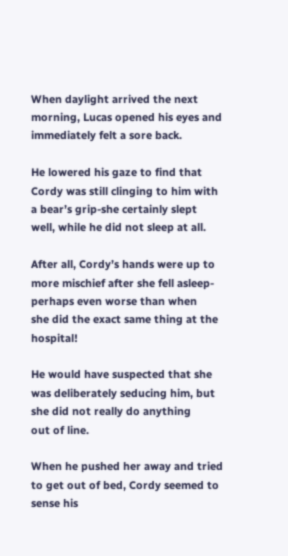When daylight arrived the next morning, Lucas opened his eyes and immediately felt a sore back.

He lowered his gaze to find that Cordy was still clinging to him with a bear’s grip-she certainly slept
well, while he did not sleep at all.

After all, Cordy’s hands were up to more mischief after she fell asleep- perhaps even worse than when
she did the exact same thing at the hospital!

He would have suspected that she was deliberately seducing him, but she did not really do anything
out of line.

When he pushed her away and tried to get out of bed, Cordy seemed to sense his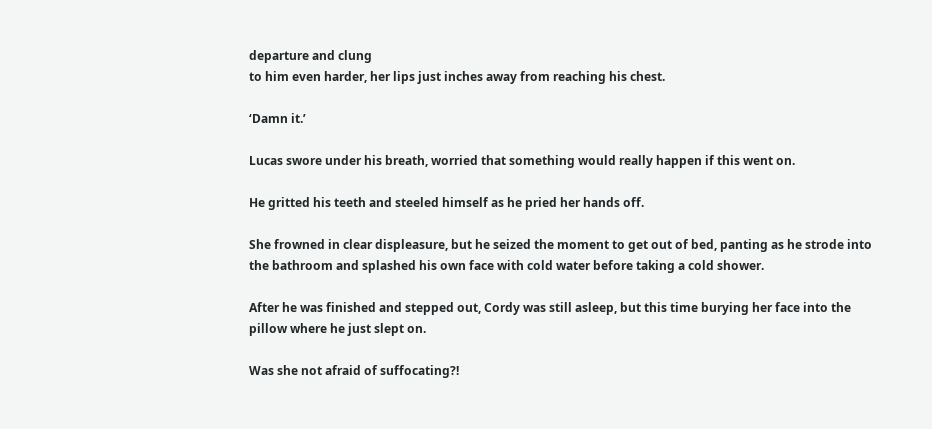departure and clung
to him even harder, her lips just inches away from reaching his chest.

‘Damn it.’

Lucas swore under his breath, worried that something would really happen if this went on.

He gritted his teeth and steeled himself as he pried her hands off.

She frowned in clear displeasure, but he seized the moment to get out of bed, panting as he strode into
the bathroom and splashed his own face with cold water before taking a cold shower.

After he was finished and stepped out, Cordy was still asleep, but this time burying her face into the
pillow where he just slept on.

Was she not afraid of suffocating?!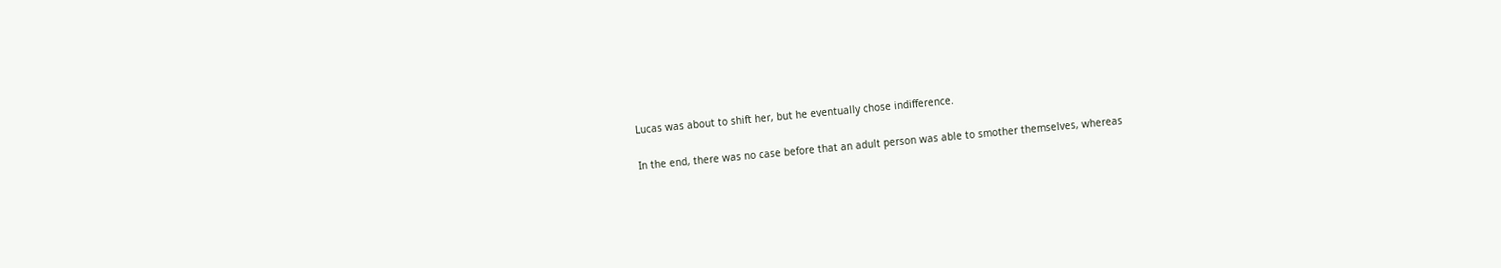Lucas was about to shift her, but he eventually chose indifference.

In the end, there was no case before that an adult person was able to smother themselves, whereas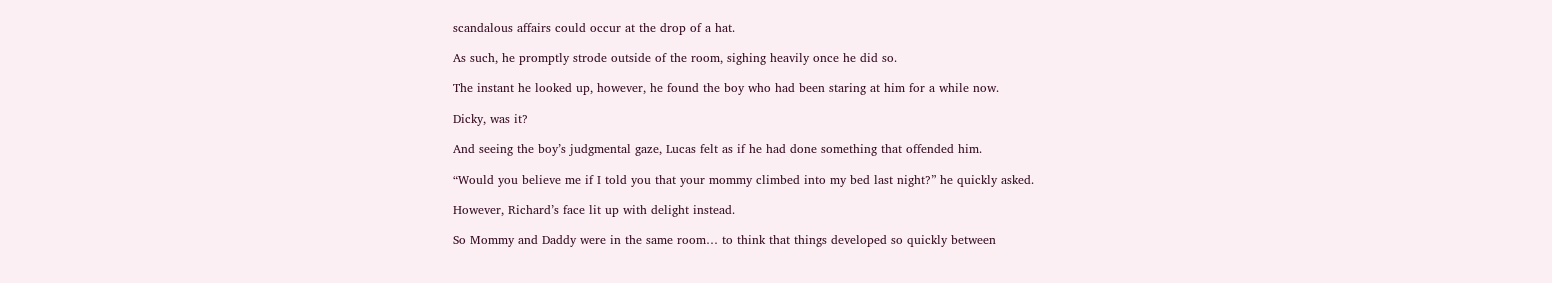scandalous affairs could occur at the drop of a hat.

As such, he promptly strode outside of the room, sighing heavily once he did so.

The instant he looked up, however, he found the boy who had been staring at him for a while now.

Dicky, was it?

And seeing the boy’s judgmental gaze, Lucas felt as if he had done something that offended him.

“Would you believe me if I told you that your mommy climbed into my bed last night?” he quickly asked.

However, Richard’s face lit up with delight instead.

So Mommy and Daddy were in the same room… to think that things developed so quickly between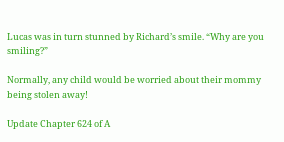Lucas was in turn stunned by Richard’s smile. “Why are you smiling?”

Normally, any child would be worried about their mommy being stolen away!

Update Chapter 624 of A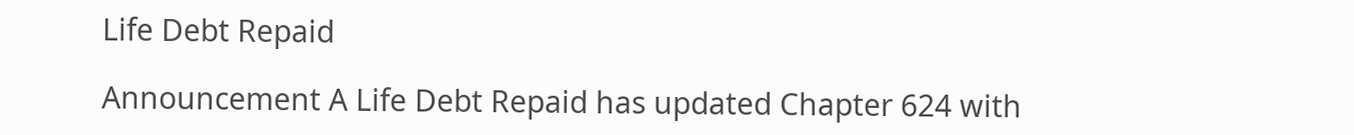Life Debt Repaid

Announcement A Life Debt Repaid has updated Chapter 624 with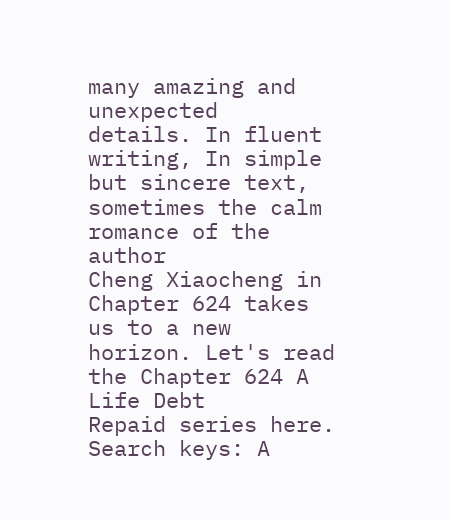many amazing and unexpected
details. In fluent writing, In simple but sincere text, sometimes the calm romance of the author
Cheng Xiaocheng in Chapter 624 takes us to a new horizon. Let's read the Chapter 624 A Life Debt
Repaid series here. Search keys: A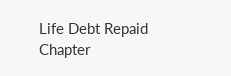Life Debt Repaid Chapter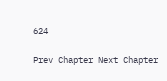624

Prev Chapter Next Chapter